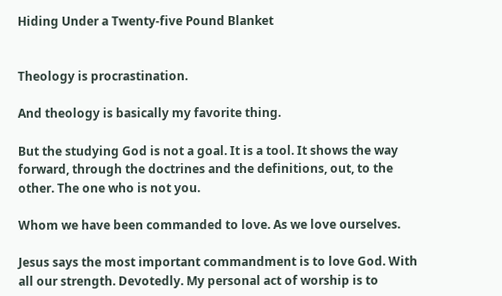Hiding Under a Twenty-five Pound Blanket


Theology is procrastination.

And theology is basically my favorite thing.

But the studying God is not a goal. It is a tool. It shows the way forward, through the doctrines and the definitions, out, to the other. The one who is not you.

Whom we have been commanded to love. As we love ourselves.

Jesus says the most important commandment is to love God. With all our strength. Devotedly. My personal act of worship is to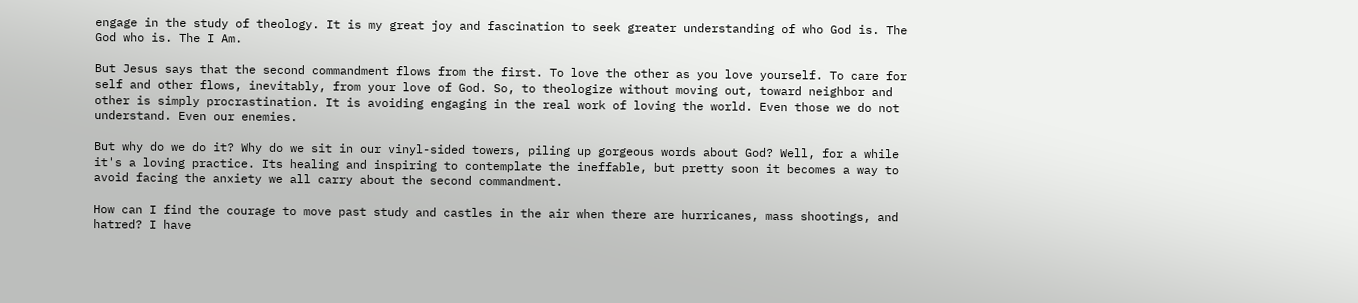engage in the study of theology. It is my great joy and fascination to seek greater understanding of who God is. The God who is. The I Am.

But Jesus says that the second commandment flows from the first. To love the other as you love yourself. To care for self and other flows, inevitably, from your love of God. So, to theologize without moving out, toward neighbor and other is simply procrastination. It is avoiding engaging in the real work of loving the world. Even those we do not understand. Even our enemies.

But why do we do it? Why do we sit in our vinyl-sided towers, piling up gorgeous words about God? Well, for a while it's a loving practice. Its healing and inspiring to contemplate the ineffable, but pretty soon it becomes a way to avoid facing the anxiety we all carry about the second commandment.

How can I find the courage to move past study and castles in the air when there are hurricanes, mass shootings, and hatred? I have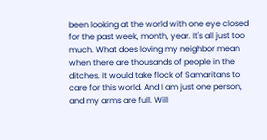been looking at the world with one eye closed for the past week, month, year. It's all just too much. What does loving my neighbor mean when there are thousands of people in the ditches. It would take flock of Samaritans to care for this world. And I am just one person, and my arms are full. Will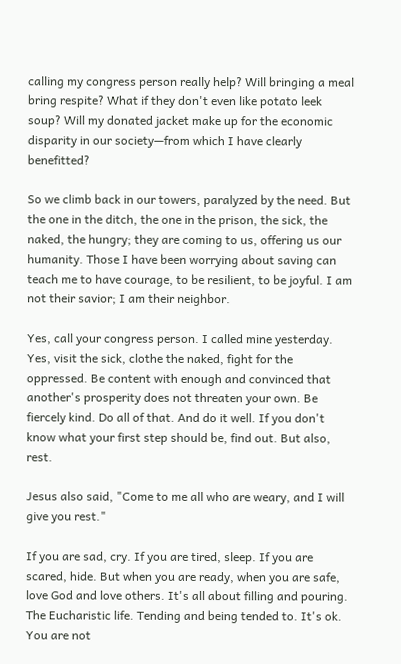calling my congress person really help? Will bringing a meal bring respite? What if they don't even like potato leek soup? Will my donated jacket make up for the economic disparity in our society—from which I have clearly benefitted?

So we climb back in our towers, paralyzed by the need. But the one in the ditch, the one in the prison, the sick, the naked, the hungry; they are coming to us, offering us our humanity. Those I have been worrying about saving can teach me to have courage, to be resilient, to be joyful. I am not their savior; I am their neighbor.

Yes, call your congress person. I called mine yesterday. Yes, visit the sick, clothe the naked, fight for the oppressed. Be content with enough and convinced that another's prosperity does not threaten your own. Be fiercely kind. Do all of that. And do it well. If you don't know what your first step should be, find out. But also, rest.

Jesus also said, "Come to me all who are weary, and I will give you rest."

If you are sad, cry. If you are tired, sleep. If you are scared, hide. But when you are ready, when you are safe, love God and love others. It's all about filling and pouring. The Eucharistic life. Tending and being tended to. It's ok. You are not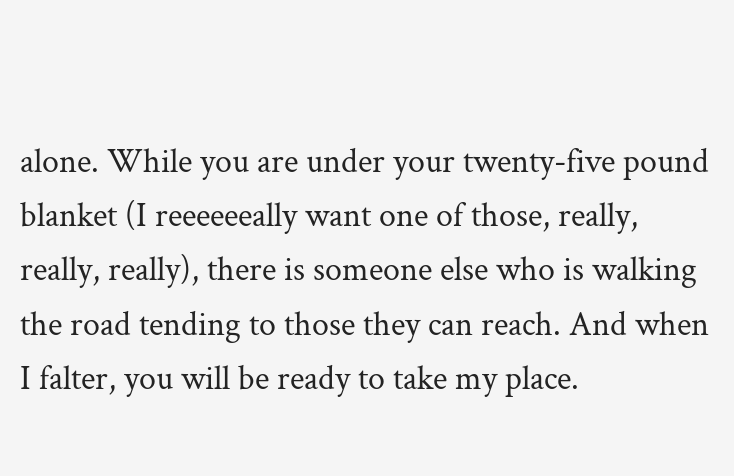alone. While you are under your twenty-five pound blanket (I reeeeeeally want one of those, really, really, really), there is someone else who is walking the road tending to those they can reach. And when I falter, you will be ready to take my place.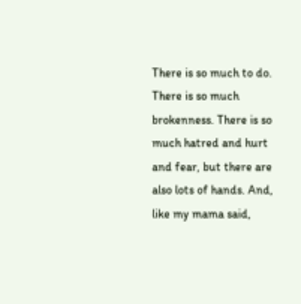There is so much to do. There is so much brokenness. There is so much hatred and hurt and fear, but there are also lots of hands. And, like my mama said,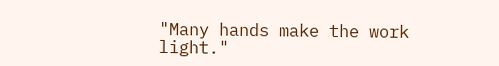"Many hands make the work light."